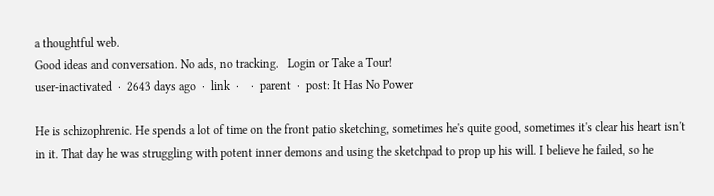a thoughtful web.
Good ideas and conversation. No ads, no tracking.   Login or Take a Tour!
user-inactivated  ·  2643 days ago  ·  link  ·    ·  parent  ·  post: It Has No Power

He is schizophrenic. He spends a lot of time on the front patio sketching, sometimes he's quite good, sometimes it's clear his heart isn't in it. That day he was struggling with potent inner demons and using the sketchpad to prop up his will. I believe he failed, so he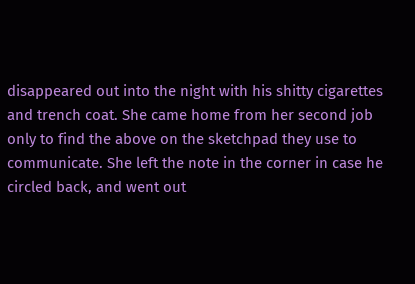disappeared out into the night with his shitty cigarettes and trench coat. She came home from her second job only to find the above on the sketchpad they use to communicate. She left the note in the corner in case he circled back, and went out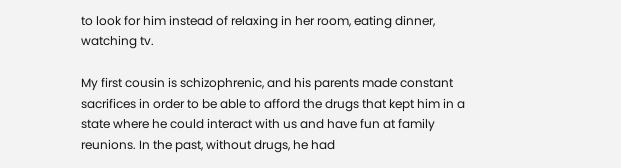to look for him instead of relaxing in her room, eating dinner, watching tv.

My first cousin is schizophrenic, and his parents made constant sacrifices in order to be able to afford the drugs that kept him in a state where he could interact with us and have fun at family reunions. In the past, without drugs, he had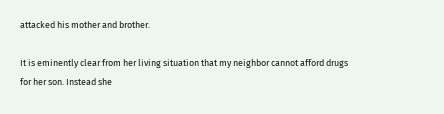attacked his mother and brother.

It is eminently clear from her living situation that my neighbor cannot afford drugs for her son. Instead she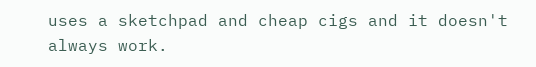uses a sketchpad and cheap cigs and it doesn't always work.